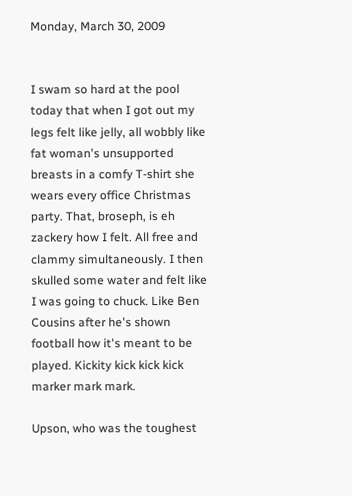Monday, March 30, 2009


I swam so hard at the pool today that when I got out my legs felt like jelly, all wobbly like fat woman's unsupported breasts in a comfy T-shirt she wears every office Christmas party. That, broseph, is eh zackery how I felt. All free and clammy simultaneously. I then skulled some water and felt like I was going to chuck. Like Ben Cousins after he's shown football how it's meant to be played. Kickity kick kick kick marker mark mark.

Upson, who was the toughest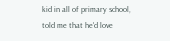kid in all of primary school, told me that he'd love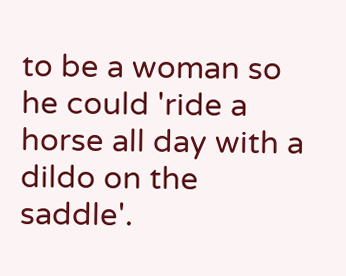to be a woman so he could 'ride a horse all day with a dildo on the saddle'.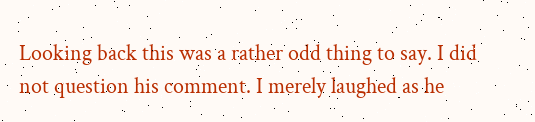Looking back this was a rather odd thing to say. I did not question his comment. I merely laughed as he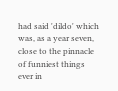had said 'dildo' which was, as a year seven, close to the pinnacle of funniest things ever in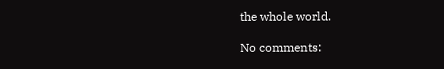the whole world.

No comments: